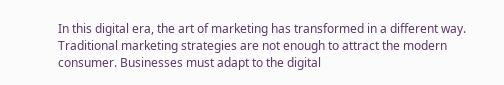In this digital era, the art of marketing has transformed in a different way. Traditional marketing strategies are not enough to attract the modern consumer. Businesses must adapt to the digital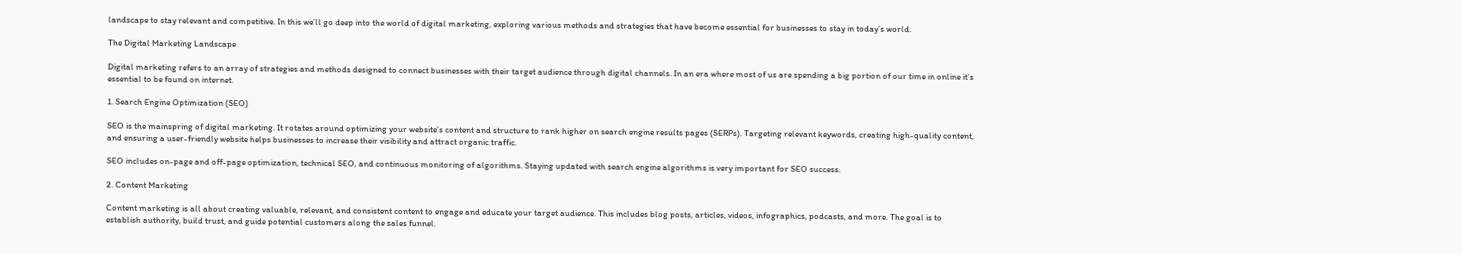landscape to stay relevant and competitive. In this we’ll go deep into the world of digital marketing, exploring various methods and strategies that have become essential for businesses to stay in today’s world.

The Digital Marketing Landscape

Digital marketing refers to an array of strategies and methods designed to connect businesses with their target audience through digital channels. In an era where most of us are spending a big portion of our time in online it’s essential to be found on internet.

1. Search Engine Optimization (SEO)

SEO is the mainspring of digital marketing. It rotates around optimizing your website’s content and structure to rank higher on search engine results pages (SERPs). Targeting relevant keywords, creating high-quality content, and ensuring a user-friendly website helps businesses to increase their visibility and attract organic traffic.

SEO includes on-page and off-page optimization, technical SEO, and continuous monitoring of algorithms. Staying updated with search engine algorithms is very important for SEO success.

2. Content Marketing

Content marketing is all about creating valuable, relevant, and consistent content to engage and educate your target audience. This includes blog posts, articles, videos, infographics, podcasts, and more. The goal is to establish authority, build trust, and guide potential customers along the sales funnel.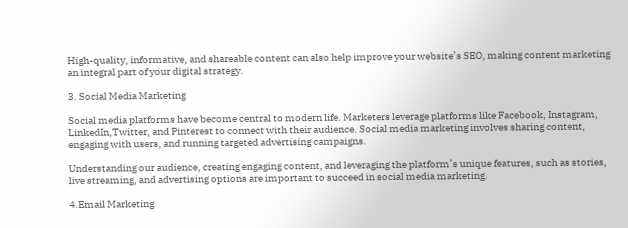High-quality, informative, and shareable content can also help improve your website’s SEO, making content marketing an integral part of your digital strategy.

3. Social Media Marketing

Social media platforms have become central to modern life. Marketers leverage platforms like Facebook, Instagram, LinkedIn,Twitter, and Pinterest to connect with their audience. Social media marketing involves sharing content, engaging with users, and running targeted advertising campaigns.

Understanding our audience, creating engaging content, and leveraging the platform’s unique features, such as stories, live streaming, and advertising options are important to succeed in social media marketing.

4.Email Marketing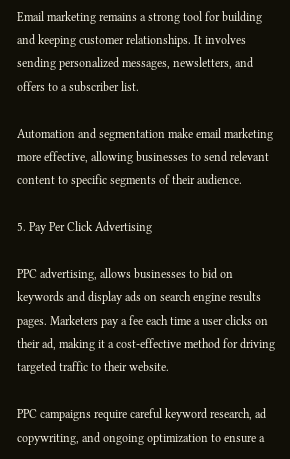Email marketing remains a strong tool for building and keeping customer relationships. It involves sending personalized messages, newsletters, and offers to a subscriber list.

Automation and segmentation make email marketing more effective, allowing businesses to send relevant content to specific segments of their audience.

5. Pay Per Click Advertising

PPC advertising, allows businesses to bid on keywords and display ads on search engine results pages. Marketers pay a fee each time a user clicks on their ad, making it a cost-effective method for driving targeted traffic to their website.

PPC campaigns require careful keyword research, ad copywriting, and ongoing optimization to ensure a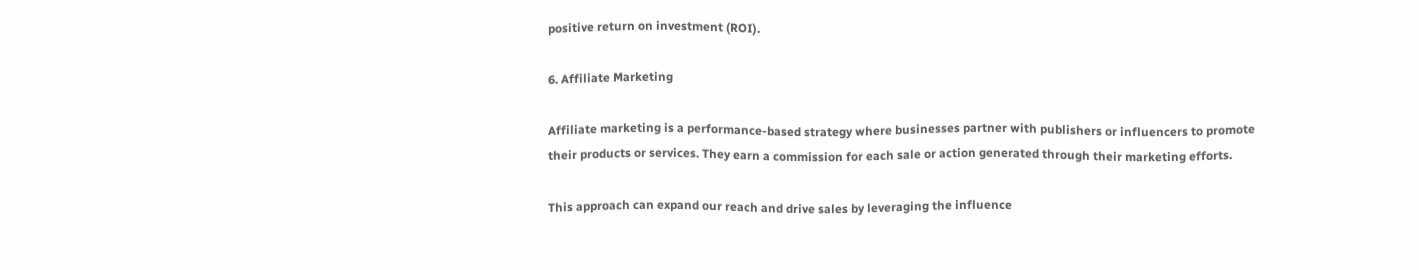positive return on investment (ROI).

6. Affiliate Marketing

Affiliate marketing is a performance-based strategy where businesses partner with publishers or influencers to promote their products or services. They earn a commission for each sale or action generated through their marketing efforts.

This approach can expand our reach and drive sales by leveraging the influence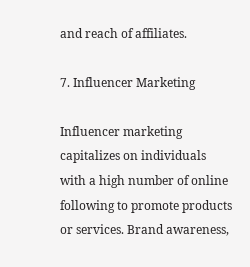and reach of affiliates.

7. Influencer Marketing

Influencer marketing capitalizes on individuals with a high number of online following to promote products or services. Brand awareness,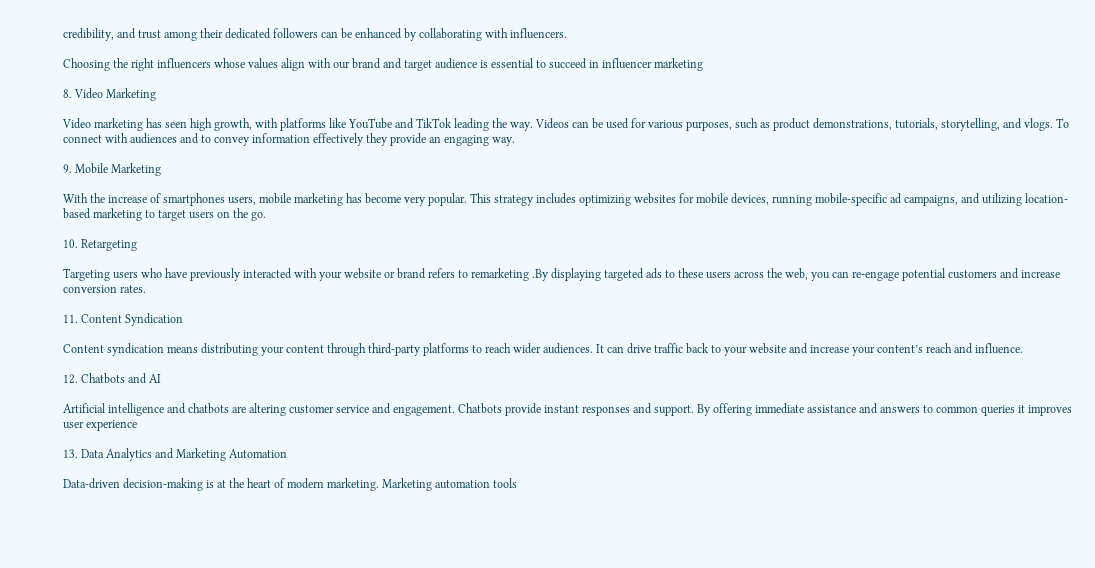credibility, and trust among their dedicated followers can be enhanced by collaborating with influencers.

Choosing the right influencers whose values align with our brand and target audience is essential to succeed in influencer marketing

8. Video Marketing

Video marketing has seen high growth, with platforms like YouTube and TikTok leading the way. Videos can be used for various purposes, such as product demonstrations, tutorials, storytelling, and vlogs. To connect with audiences and to convey information effectively they provide an engaging way.

9. Mobile Marketing

With the increase of smartphones users, mobile marketing has become very popular. This strategy includes optimizing websites for mobile devices, running mobile-specific ad campaigns, and utilizing location-based marketing to target users on the go.

10. Retargeting

Targeting users who have previously interacted with your website or brand refers to remarketing .By displaying targeted ads to these users across the web, you can re-engage potential customers and increase conversion rates.

11. Content Syndication

Content syndication means distributing your content through third-party platforms to reach wider audiences. It can drive traffic back to your website and increase your content’s reach and influence.

12. Chatbots and AI

Artificial intelligence and chatbots are altering customer service and engagement. Chatbots provide instant responses and support. By offering immediate assistance and answers to common queries it improves user experience

13. Data Analytics and Marketing Automation

Data-driven decision-making is at the heart of modern marketing. Marketing automation tools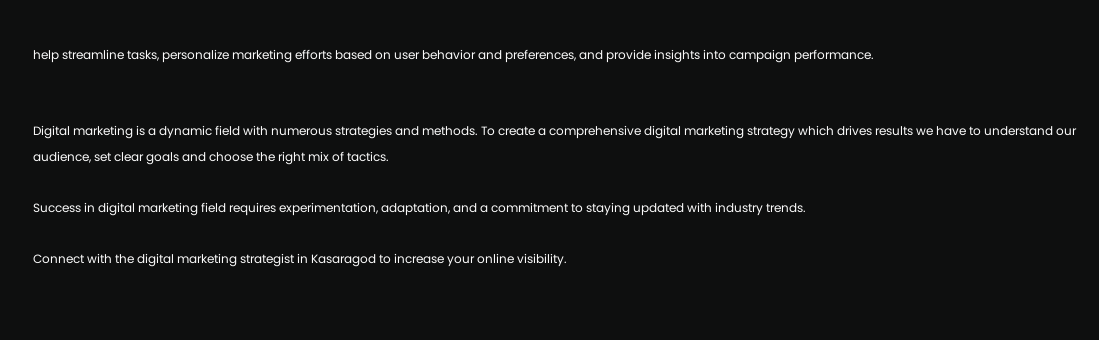help streamline tasks, personalize marketing efforts based on user behavior and preferences, and provide insights into campaign performance.


Digital marketing is a dynamic field with numerous strategies and methods. To create a comprehensive digital marketing strategy which drives results we have to understand our audience, set clear goals and choose the right mix of tactics.

Success in digital marketing field requires experimentation, adaptation, and a commitment to staying updated with industry trends.

Connect with the digital marketing strategist in Kasaragod to increase your online visibility.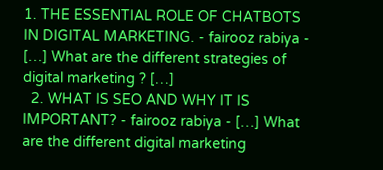1. THE ESSENTIAL ROLE OF CHATBOTS IN DIGITAL MARKETING. - fairooz rabiya - […] What are the different strategies of digital marketing ? […]
  2. WHAT IS SEO AND WHY IT IS IMPORTANT? - fairooz rabiya - […] What are the different digital marketing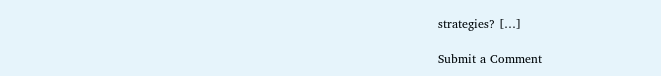strategies? […]

Submit a Comment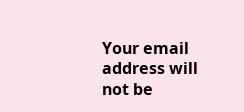Your email address will not be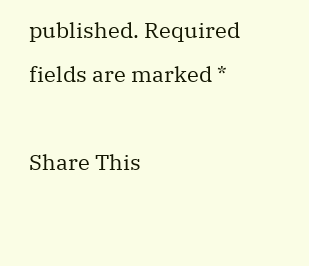published. Required fields are marked *

Share This